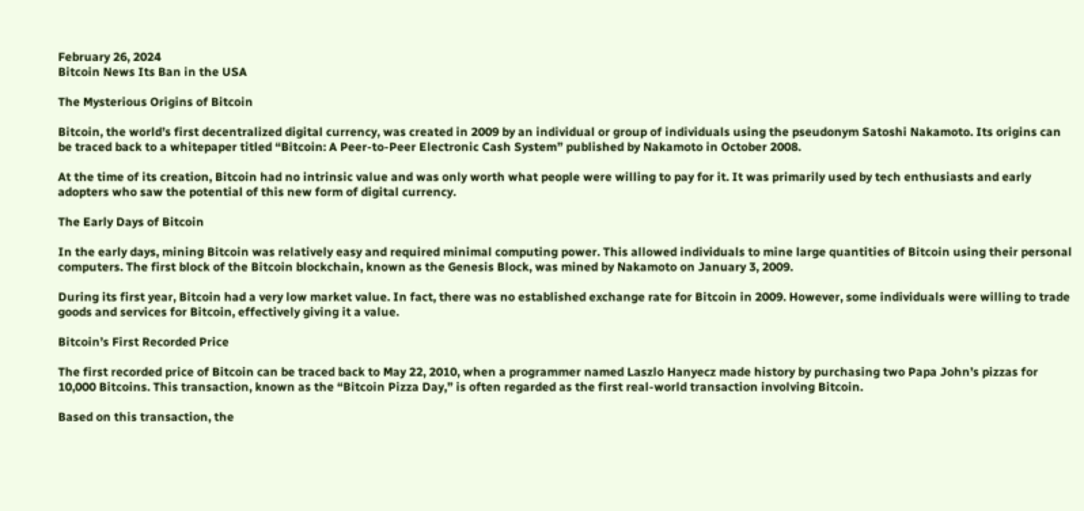February 26, 2024
Bitcoin News Its Ban in the USA

The Mysterious Origins of Bitcoin

Bitcoin, the world’s first decentralized digital currency, was created in 2009 by an individual or group of individuals using the pseudonym Satoshi Nakamoto. Its origins can be traced back to a whitepaper titled “Bitcoin: A Peer-to-Peer Electronic Cash System” published by Nakamoto in October 2008.

At the time of its creation, Bitcoin had no intrinsic value and was only worth what people were willing to pay for it. It was primarily used by tech enthusiasts and early adopters who saw the potential of this new form of digital currency.

The Early Days of Bitcoin

In the early days, mining Bitcoin was relatively easy and required minimal computing power. This allowed individuals to mine large quantities of Bitcoin using their personal computers. The first block of the Bitcoin blockchain, known as the Genesis Block, was mined by Nakamoto on January 3, 2009.

During its first year, Bitcoin had a very low market value. In fact, there was no established exchange rate for Bitcoin in 2009. However, some individuals were willing to trade goods and services for Bitcoin, effectively giving it a value.

Bitcoin’s First Recorded Price

The first recorded price of Bitcoin can be traced back to May 22, 2010, when a programmer named Laszlo Hanyecz made history by purchasing two Papa John’s pizzas for 10,000 Bitcoins. This transaction, known as the “Bitcoin Pizza Day,” is often regarded as the first real-world transaction involving Bitcoin.

Based on this transaction, the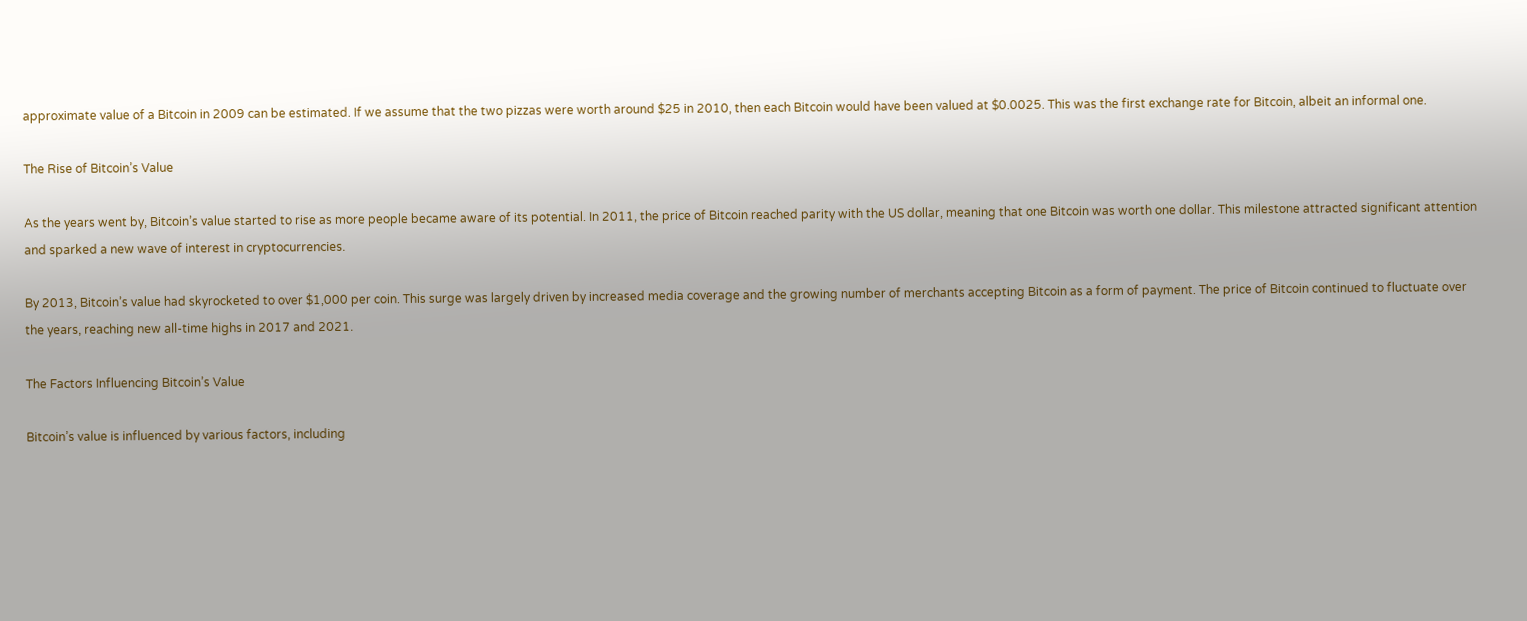approximate value of a Bitcoin in 2009 can be estimated. If we assume that the two pizzas were worth around $25 in 2010, then each Bitcoin would have been valued at $0.0025. This was the first exchange rate for Bitcoin, albeit an informal one.

The Rise of Bitcoin’s Value

As the years went by, Bitcoin’s value started to rise as more people became aware of its potential. In 2011, the price of Bitcoin reached parity with the US dollar, meaning that one Bitcoin was worth one dollar. This milestone attracted significant attention and sparked a new wave of interest in cryptocurrencies.

By 2013, Bitcoin’s value had skyrocketed to over $1,000 per coin. This surge was largely driven by increased media coverage and the growing number of merchants accepting Bitcoin as a form of payment. The price of Bitcoin continued to fluctuate over the years, reaching new all-time highs in 2017 and 2021.

The Factors Influencing Bitcoin’s Value

Bitcoin’s value is influenced by various factors, including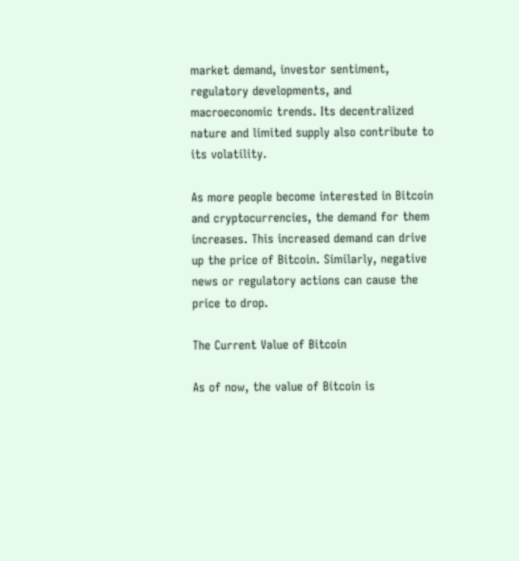market demand, investor sentiment, regulatory developments, and macroeconomic trends. Its decentralized nature and limited supply also contribute to its volatility.

As more people become interested in Bitcoin and cryptocurrencies, the demand for them increases. This increased demand can drive up the price of Bitcoin. Similarly, negative news or regulatory actions can cause the price to drop.

The Current Value of Bitcoin

As of now, the value of Bitcoin is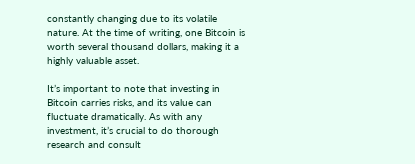constantly changing due to its volatile nature. At the time of writing, one Bitcoin is worth several thousand dollars, making it a highly valuable asset.

It’s important to note that investing in Bitcoin carries risks, and its value can fluctuate dramatically. As with any investment, it’s crucial to do thorough research and consult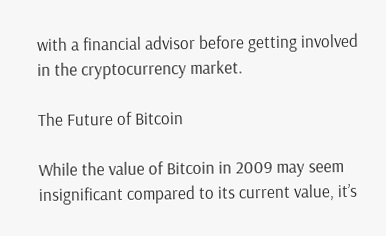with a financial advisor before getting involved in the cryptocurrency market.

The Future of Bitcoin

While the value of Bitcoin in 2009 may seem insignificant compared to its current value, it’s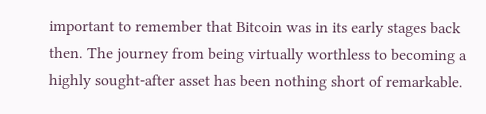important to remember that Bitcoin was in its early stages back then. The journey from being virtually worthless to becoming a highly sought-after asset has been nothing short of remarkable.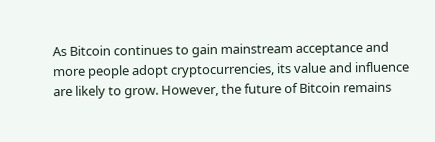As Bitcoin continues to gain mainstream acceptance and more people adopt cryptocurrencies, its value and influence are likely to grow. However, the future of Bitcoin remains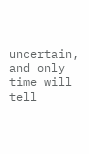uncertain, and only time will tell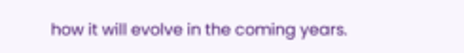how it will evolve in the coming years.